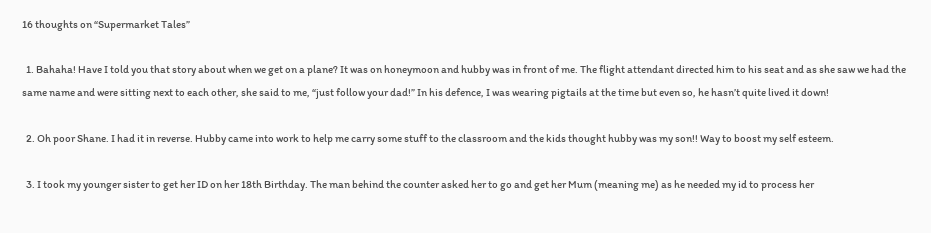16 thoughts on “Supermarket Tales”

  1. Bahaha! Have I told you that story about when we get on a plane? It was on honeymoon and hubby was in front of me. The flight attendant directed him to his seat and as she saw we had the same name and were sitting next to each other, she said to me, “just follow your dad!” In his defence, I was wearing pigtails at the time but even so, he hasn’t quite lived it down!

  2. Oh poor Shane. I had it in reverse. Hubby came into work to help me carry some stuff to the classroom and the kids thought hubby was my son!! Way to boost my self esteem.

  3. I took my younger sister to get her ID on her 18th Birthday. The man behind the counter asked her to go and get her Mum (meaning me) as he needed my id to process her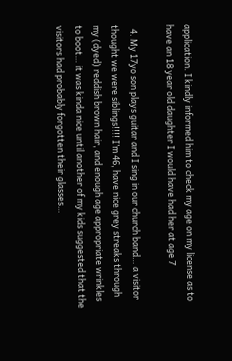application. I kindly informed him to check my age on my license as to have an 18 year old daughter I would have had her at age 7

  4. My 17yo son plays guitar and I sing in our church band… a visitor thought we were siblings!!!! I’m 46, have nice grey streaks through my (dyed) reddish brown hair, and enough age appropriate wrinkles to boot… it was kinda nice until another of my kids suggested that the visitors had probably forgotten their glasses…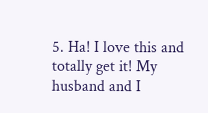5. Ha! I love this and totally get it! My husband and I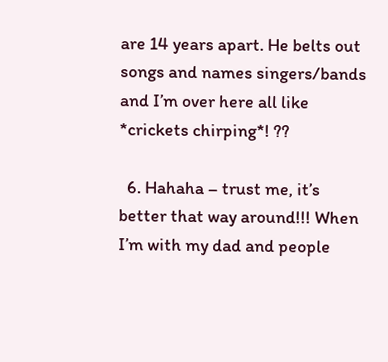are 14 years apart. He belts out songs and names singers/bands and I’m over here all like *crickets chirping*! ??

  6. Hahaha – trust me, it’s better that way around!!! When I’m with my dad and people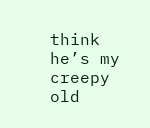think he’s my creepy old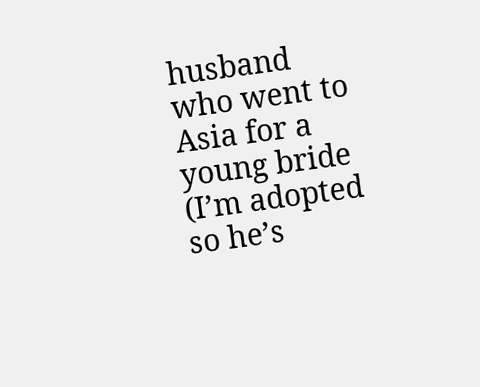husband who went to Asia for a young bride (I’m adopted so he’s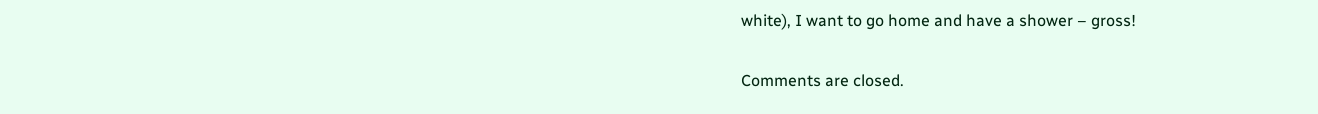white), I want to go home and have a shower – gross!

Comments are closed.